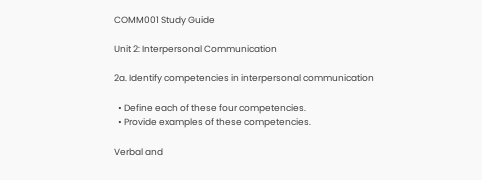COMM001 Study Guide

Unit 2: Interpersonal Communication

2a. Identify competencies in interpersonal communication

  • Define each of these four competencies.
  • Provide examples of these competencies.

Verbal and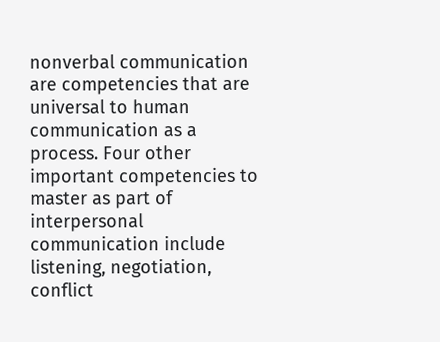nonverbal communication are competencies that are universal to human communication as a process. Four other important competencies to master as part of interpersonal communication include listening, negotiation, conflict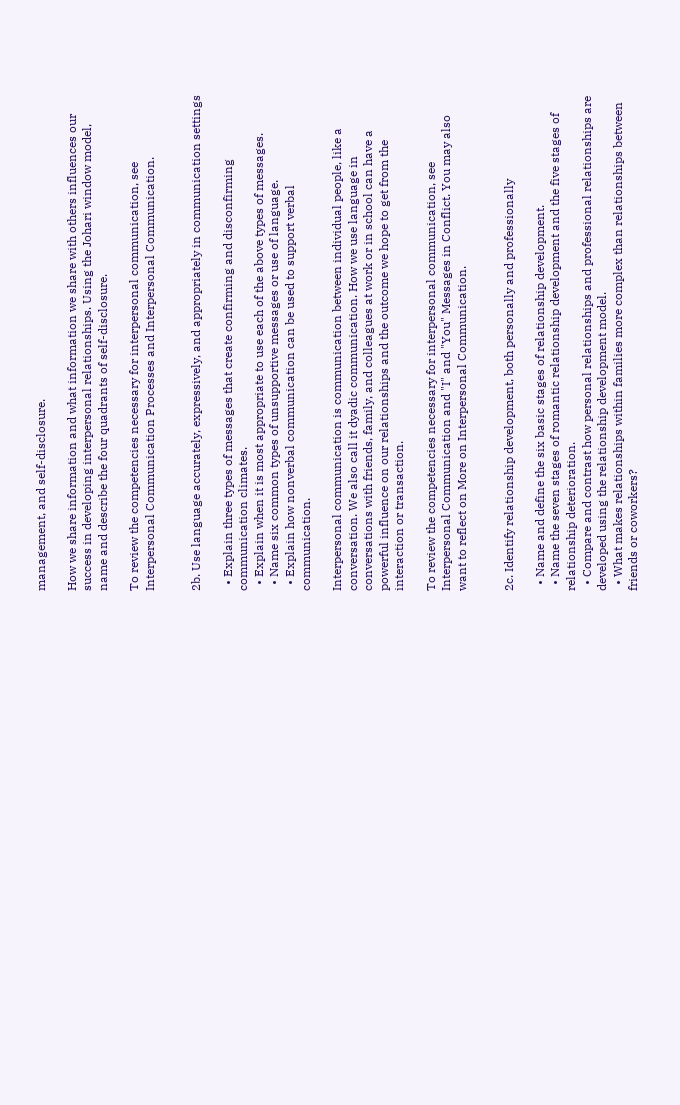management, and self-disclosure.

How we share information and what information we share with others influences our success in developing interpersonal relationships. Using the Johari window model, name and describe the four quadrants of self-disclosure.

To review the competencies necessary for interpersonal communication, see Interpersonal Communication Processes and Interpersonal Communication.


2b. Use language accurately, expressively, and appropriately in communication settings

  • Explain three types of messages that create confirming and disconfirming communication climates.
  • Explain when it is most appropriate to use each of the above types of messages.
  • Name six common types of unsupportive messages or use of language.
  • Explain how nonverbal communication can be used to support verbal communication.

Interpersonal communication is communication between individual people, like a conversation. We also call it dyadic communication. How we use language in conversations with friends, family, and colleagues at work or in school can have a powerful influence on our relationships and the outcome we hope to get from the interaction or transaction.

To review the competencies necessary for interpersonal communication, see Interpersonal Communication and "I" and "You" Messages in Conflict. You may also want to reflect on More on Interpersonal Communication.


2c. Identify relationship development, both personally and professionally

  • Name and define the six basic stages of relationship development.
  • Name the seven stages of romantic relationship development and the five stages of relationship deterioration.
  • Compare and contrast how personal relationships and professional relationships are developed using the relationship development model.
  • What makes relationships within families more complex than relationships between friends or coworkers?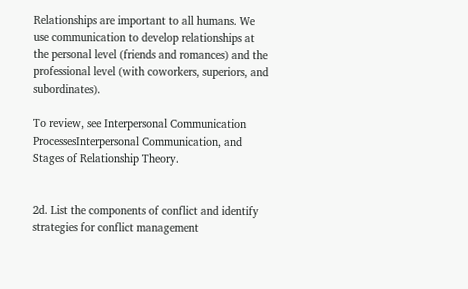Relationships are important to all humans. We use communication to develop relationships at the personal level (friends and romances) and the professional level (with coworkers, superiors, and subordinates).

To review, see Interpersonal Communication ProcessesInterpersonal Communication, and Stages of Relationship Theory.


2d. List the components of conflict and identify strategies for conflict management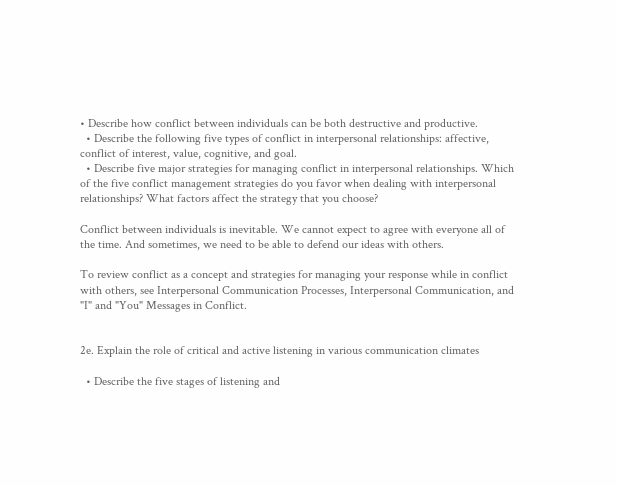• Describe how conflict between individuals can be both destructive and productive.
  • Describe the following five types of conflict in interpersonal relationships: affective, conflict of interest, value, cognitive, and goal.
  • Describe five major strategies for managing conflict in interpersonal relationships. Which of the five conflict management strategies do you favor when dealing with interpersonal relationships? What factors affect the strategy that you choose?

Conflict between individuals is inevitable. We cannot expect to agree with everyone all of the time. And sometimes, we need to be able to defend our ideas with others.

To review conflict as a concept and strategies for managing your response while in conflict with others, see Interpersonal Communication Processes, Interpersonal Communication, and "I" and "You" Messages in Conflict.


2e. Explain the role of critical and active listening in various communication climates

  • Describe the five stages of listening and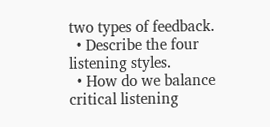two types of feedback.
  • Describe the four listening styles.
  • How do we balance critical listening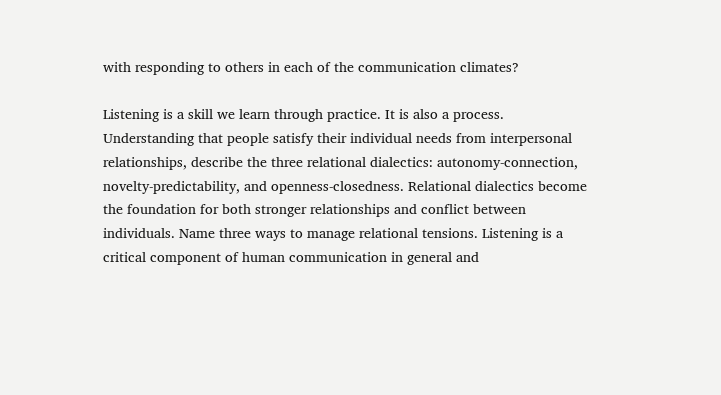with responding to others in each of the communication climates?

Listening is a skill we learn through practice. It is also a process. Understanding that people satisfy their individual needs from interpersonal relationships, describe the three relational dialectics: autonomy-connection, novelty-predictability, and openness-closedness. Relational dialectics become the foundation for both stronger relationships and conflict between individuals. Name three ways to manage relational tensions. Listening is a critical component of human communication in general and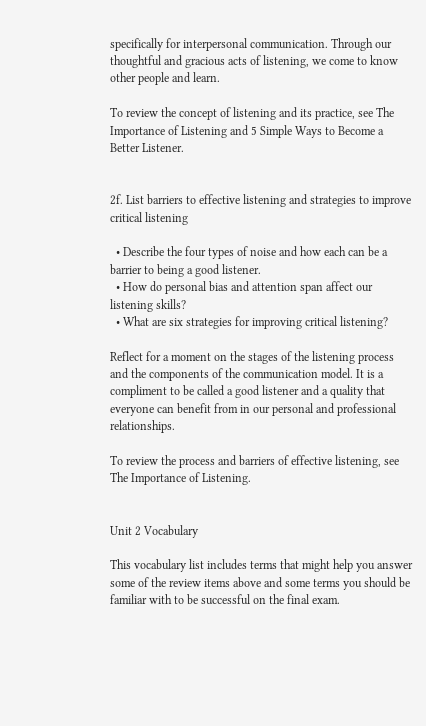specifically for interpersonal communication. Through our thoughtful and gracious acts of listening, we come to know other people and learn.

To review the concept of listening and its practice, see The Importance of Listening and 5 Simple Ways to Become a Better Listener.


2f. List barriers to effective listening and strategies to improve critical listening

  • Describe the four types of noise and how each can be a barrier to being a good listener.
  • How do personal bias and attention span affect our listening skills?
  • What are six strategies for improving critical listening?

Reflect for a moment on the stages of the listening process and the components of the communication model. It is a compliment to be called a good listener and a quality that everyone can benefit from in our personal and professional relationships.

To review the process and barriers of effective listening, see The Importance of Listening.


Unit 2 Vocabulary

This vocabulary list includes terms that might help you answer some of the review items above and some terms you should be familiar with to be successful on the final exam.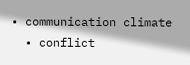• communication climate
  • conflict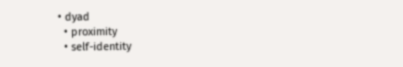• dyad
  • proximity
  • self-identity